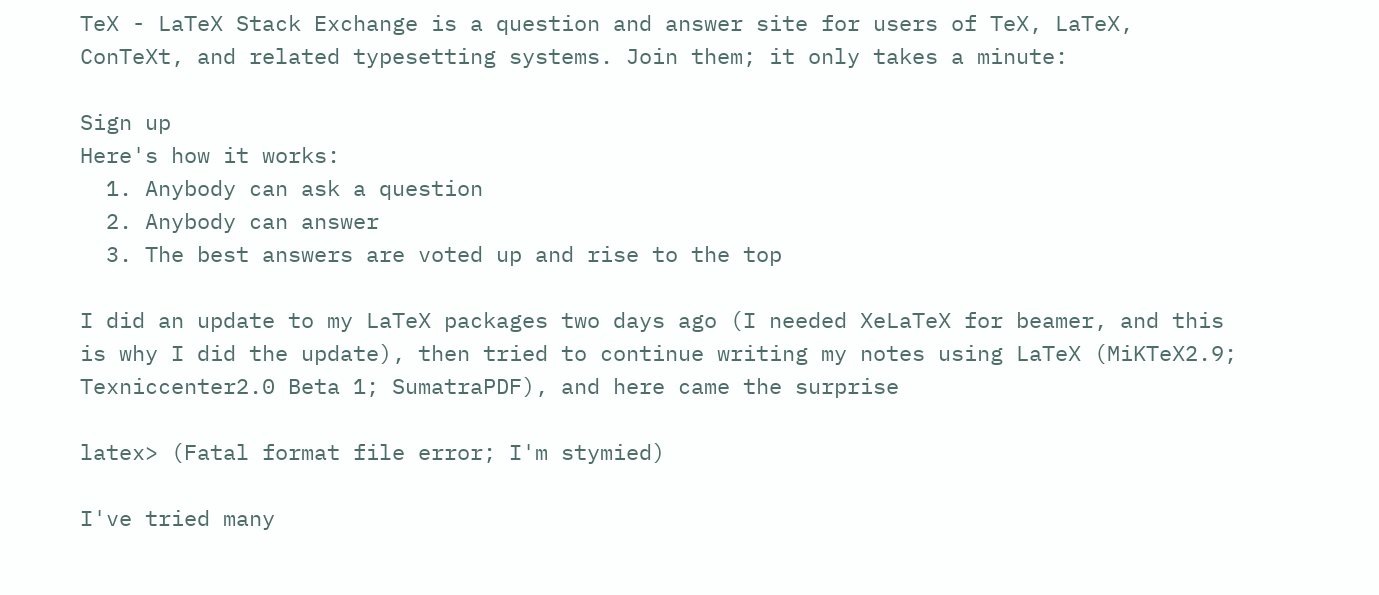TeX - LaTeX Stack Exchange is a question and answer site for users of TeX, LaTeX, ConTeXt, and related typesetting systems. Join them; it only takes a minute:

Sign up
Here's how it works:
  1. Anybody can ask a question
  2. Anybody can answer
  3. The best answers are voted up and rise to the top

I did an update to my LaTeX packages two days ago (I needed XeLaTeX for beamer, and this is why I did the update), then tried to continue writing my notes using LaTeX (MiKTeX2.9; Texniccenter2.0 Beta 1; SumatraPDF), and here came the surprise

latex> (Fatal format file error; I'm stymied)

I've tried many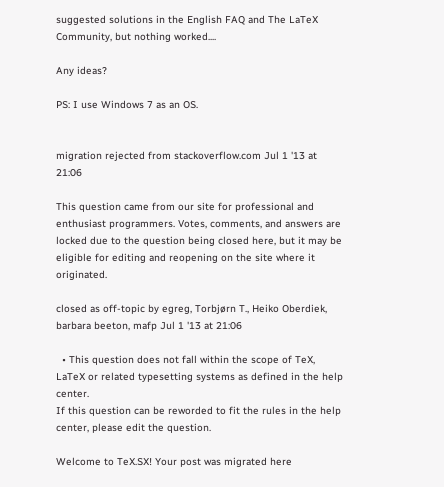suggested solutions in the English FAQ and The LaTeX Community, but nothing worked....

Any ideas?

PS: I use Windows 7 as an OS.


migration rejected from stackoverflow.com Jul 1 '13 at 21:06

This question came from our site for professional and enthusiast programmers. Votes, comments, and answers are locked due to the question being closed here, but it may be eligible for editing and reopening on the site where it originated.

closed as off-topic by egreg, Torbjørn T., Heiko Oberdiek, barbara beeton, mafp Jul 1 '13 at 21:06

  • This question does not fall within the scope of TeX, LaTeX or related typesetting systems as defined in the help center.
If this question can be reworded to fit the rules in the help center, please edit the question.

Welcome to TeX.SX! Your post was migrated here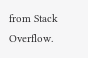from Stack Overflow.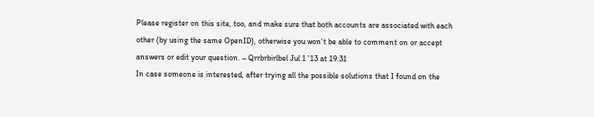Please register on this site, too, and make sure that both accounts are associated with each other (by using the same OpenID), otherwise you won't be able to comment on or accept answers or edit your question. – Qrrbrbirlbel Jul 1 '13 at 19:31
In case someone is interested, after trying all the possible solutions that I found on the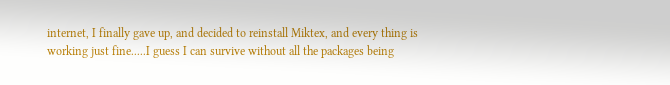internet, I finally gave up, and decided to reinstall Miktex, and every thing is working just fine.....I guess I can survive without all the packages being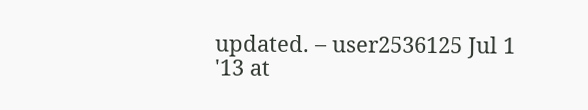updated. – user2536125 Jul 1 '13 at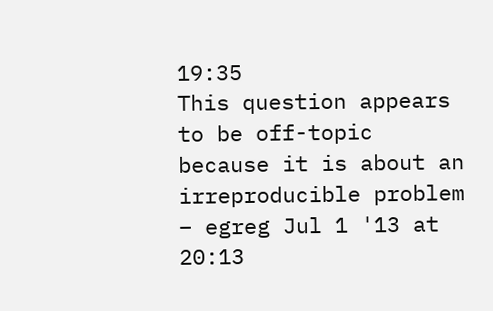19:35
This question appears to be off-topic because it is about an irreproducible problem – egreg Jul 1 '13 at 20:13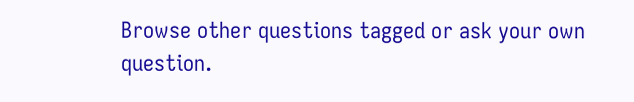Browse other questions tagged or ask your own question.